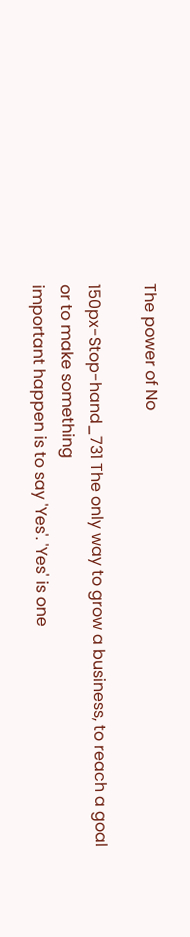The power of No

150px-Stop-hand_731 The only way to grow a business, to reach a goal or to make something
important happen is to say 'Yes'. 'Yes' is one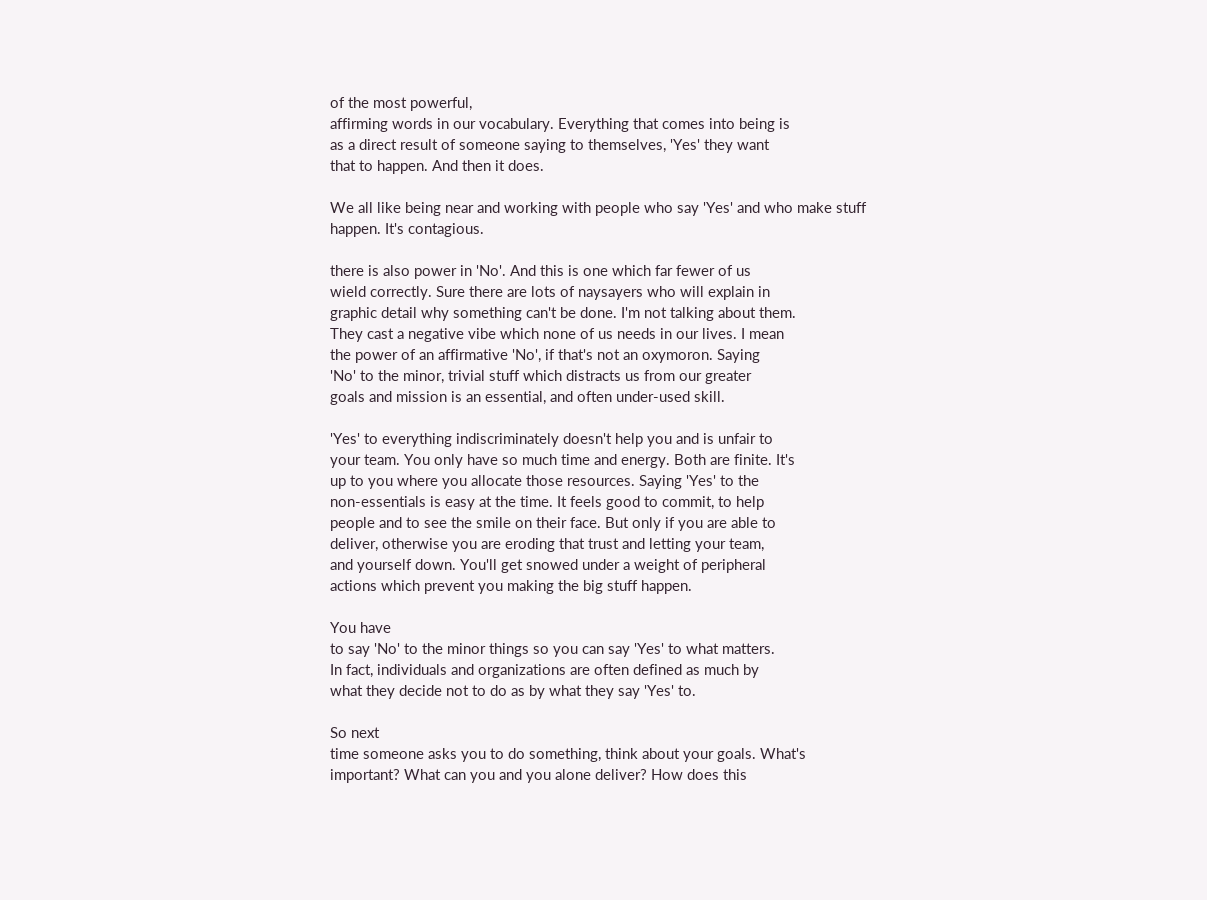of the most powerful,
affirming words in our vocabulary. Everything that comes into being is
as a direct result of someone saying to themselves, 'Yes' they want
that to happen. And then it does.

We all like being near and working with people who say 'Yes' and who make stuff happen. It's contagious.

there is also power in 'No'. And this is one which far fewer of us
wield correctly. Sure there are lots of naysayers who will explain in
graphic detail why something can't be done. I'm not talking about them.
They cast a negative vibe which none of us needs in our lives. I mean
the power of an affirmative 'No', if that's not an oxymoron. Saying
'No' to the minor, trivial stuff which distracts us from our greater
goals and mission is an essential, and often under-used skill.

'Yes' to everything indiscriminately doesn't help you and is unfair to
your team. You only have so much time and energy. Both are finite. It's
up to you where you allocate those resources. Saying 'Yes' to the
non-essentials is easy at the time. It feels good to commit, to help
people and to see the smile on their face. But only if you are able to
deliver, otherwise you are eroding that trust and letting your team,
and yourself down. You'll get snowed under a weight of peripheral
actions which prevent you making the big stuff happen.

You have
to say 'No' to the minor things so you can say 'Yes' to what matters.
In fact, individuals and organizations are often defined as much by
what they decide not to do as by what they say 'Yes' to.

So next
time someone asks you to do something, think about your goals. What's
important? What can you and you alone deliver? How does this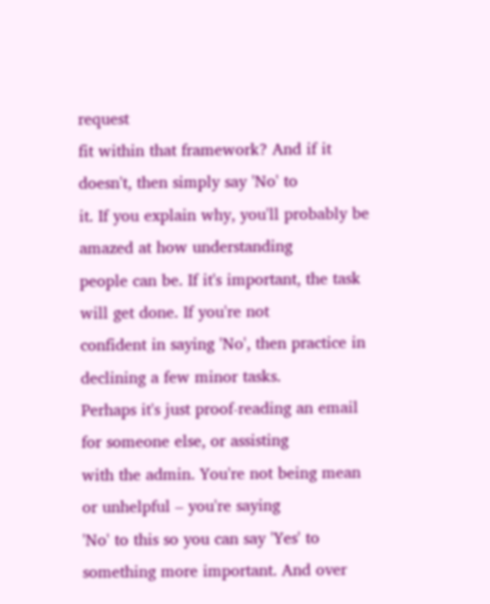request
fit within that framework? And if it doesn't, then simply say 'No' to
it. If you explain why, you'll probably be amazed at how understanding
people can be. If it's important, the task will get done. If you're not
confident in saying 'No', then practice in declining a few minor tasks.
Perhaps it's just proof-reading an email for someone else, or assisting
with the admin. You're not being mean or unhelpful – you're saying
'No' to this so you can say 'Yes' to something more important. And over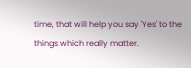time, that will help you say 'Yes' to the things which really matter.